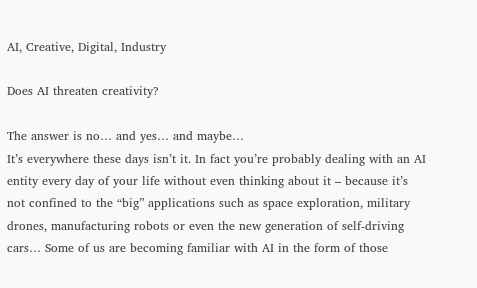AI, Creative, Digital, Industry

Does AI threaten creativity?

The answer is no… and yes… and maybe…
It’s everywhere these days isn’t it. In fact you’re probably dealing with an AI entity every day of your life without even thinking about it – because it’s not confined to the “big” applications such as space exploration, military drones, manufacturing robots or even the new generation of self-driving cars… Some of us are becoming familiar with AI in the form of those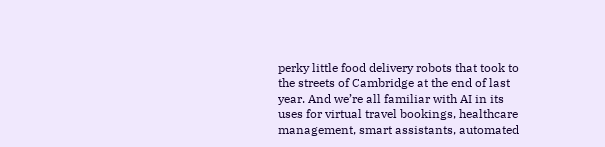perky little food delivery robots that took to the streets of Cambridge at the end of last year. And we’re all familiar with AI in its uses for virtual travel bookings, healthcare management, smart assistants, automated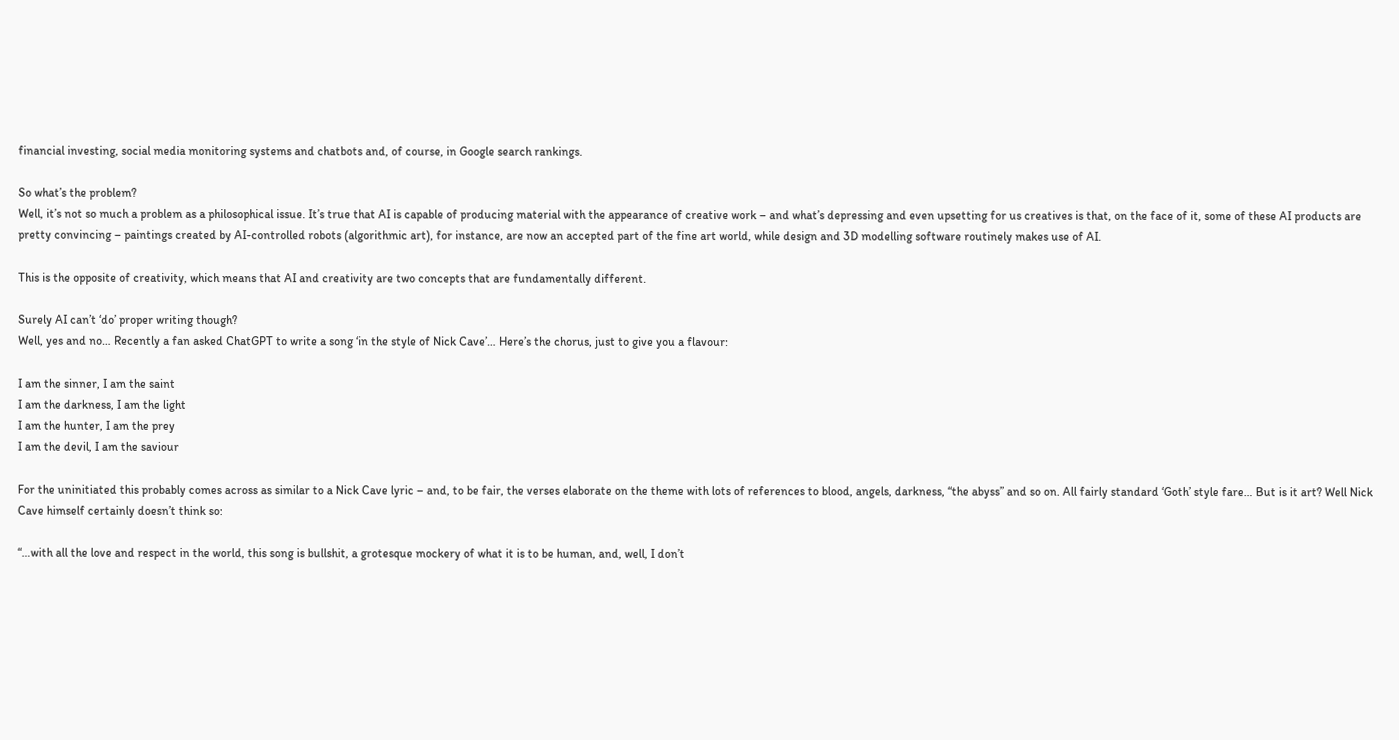financial investing, social media monitoring systems and chatbots and, of course, in Google search rankings.

So what’s the problem?
Well, it’s not so much a problem as a philosophical issue. It’s true that AI is capable of producing material with the appearance of creative work – and what’s depressing and even upsetting for us creatives is that, on the face of it, some of these AI products are pretty convincing – paintings created by AI-controlled robots (algorithmic art), for instance, are now an accepted part of the fine art world, while design and 3D modelling software routinely makes use of AI.

This is the opposite of creativity, which means that AI and creativity are two concepts that are fundamentally different.

Surely AI can’t ‘do’ proper writing though?
Well, yes and no… Recently a fan asked ChatGPT to write a song ‘in the style of Nick Cave’… Here’s the chorus, just to give you a flavour:

I am the sinner, I am the saint
I am the darkness, I am the light
I am the hunter, I am the prey
I am the devil, I am the saviour

For the uninitiated this probably comes across as similar to a Nick Cave lyric – and, to be fair, the verses elaborate on the theme with lots of references to blood, angels, darkness, “the abyss” and so on. All fairly standard ‘Goth’ style fare… But is it art? Well Nick Cave himself certainly doesn’t think so:

“…with all the love and respect in the world, this song is bullshit, a grotesque mockery of what it is to be human, and, well, I don’t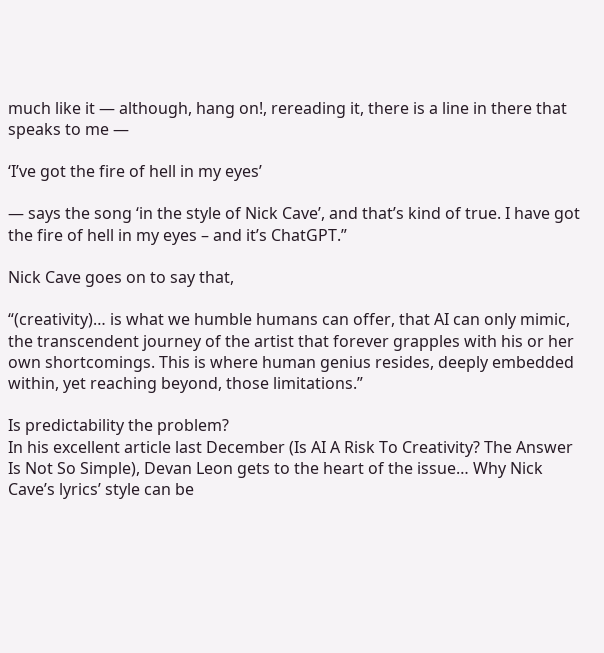much like it — although, hang on!, rereading it, there is a line in there that speaks to me —

‘I’ve got the fire of hell in my eyes’

— says the song ‘in the style of Nick Cave’, and that’s kind of true. I have got the fire of hell in my eyes – and it’s ChatGPT.”

Nick Cave goes on to say that,

“(creativity)… is what we humble humans can offer, that AI can only mimic, the transcendent journey of the artist that forever grapples with his or her own shortcomings. This is where human genius resides, deeply embedded within, yet reaching beyond, those limitations.”

Is predictability the problem?
In his excellent article last December (Is AI A Risk To Creativity? The Answer Is Not So Simple), Devan Leon gets to the heart of the issue… Why Nick Cave’s lyrics’ style can be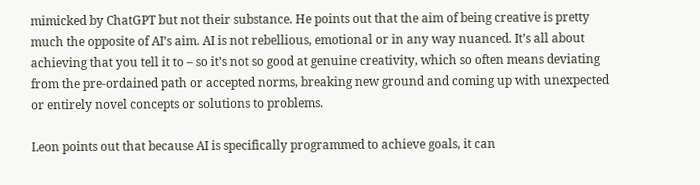mimicked by ChatGPT but not their substance. He points out that the aim of being creative is pretty much the opposite of AI’s aim. AI is not rebellious, emotional or in any way nuanced. It’s all about achieving that you tell it to – so it’s not so good at genuine creativity, which so often means deviating from the pre-ordained path or accepted norms, breaking new ground and coming up with unexpected or entirely novel concepts or solutions to problems.

Leon points out that because AI is specifically programmed to achieve goals, it can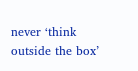never ‘think outside the box’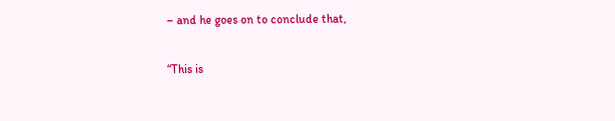– and he goes on to conclude that,

“This is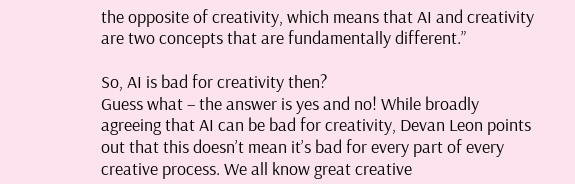the opposite of creativity, which means that AI and creativity are two concepts that are fundamentally different.”

So, AI is bad for creativity then?
Guess what – the answer is yes and no! While broadly agreeing that AI can be bad for creativity, Devan Leon points out that this doesn’t mean it’s bad for every part of every creative process. We all know great creative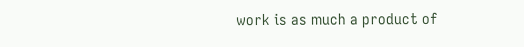work is as much a product of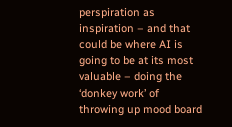perspiration as inspiration – and that could be where AI is going to be at its most valuable – doing the ‘donkey work’ of throwing up mood board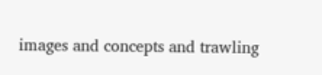images and concepts and trawling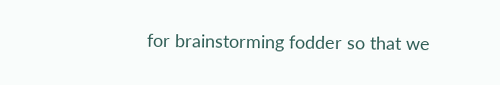for brainstorming fodder so that we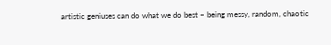artistic geniuses can do what we do best – being messy, random, chaotic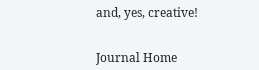and, yes, creative!


Journal Home